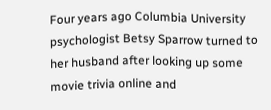Four years ago Columbia University psychologist Betsy Sparrow turned to her husband after looking up some movie trivia online and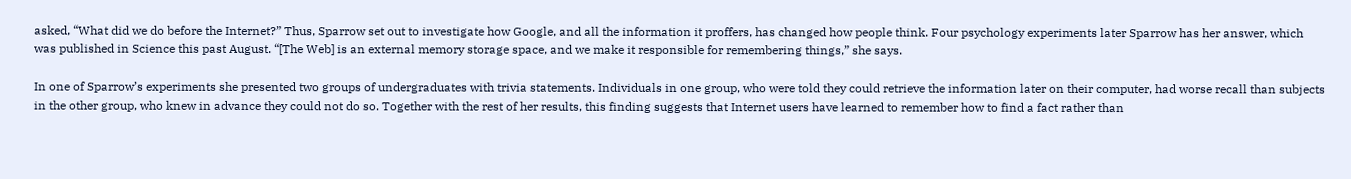asked, “What did we do before the Internet?” Thus, Sparrow set out to investigate how Google, and all the information it proffers, has changed how people think. Four psychology experiments later Sparrow has her answer, which was published in Science this past August. “[The Web] is an external memory storage space, and we make it responsible for remembering things,” she says.

In one of Sparrow’s experiments she presented two groups of undergraduates with trivia statements. Individuals in one group, who were told they could retrieve the information later on their computer, had worse recall than subjects in the other group, who knew in advance they could not do so. Together with the rest of her results, this finding suggests that Internet users have learned to remember how to find a fact rather than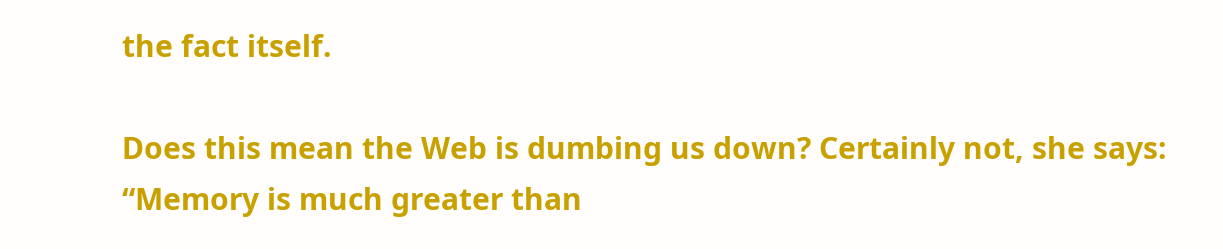the fact itself.

Does this mean the Web is dumbing us down? Certainly not, she says: “Memory is much greater than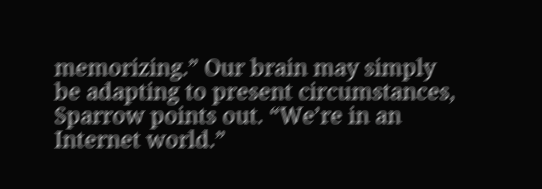memorizing.” Our brain may simply be adapting to present circumstances, Sparrow points out. “We’re in an Internet world.”